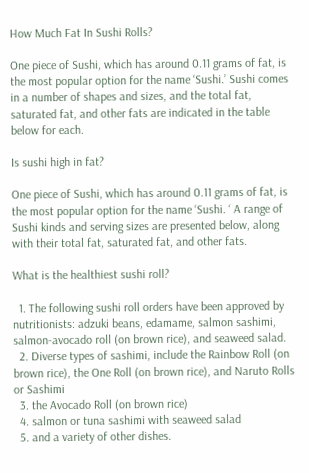How Much Fat In Sushi Rolls?

One piece of Sushi, which has around 0.11 grams of fat, is the most popular option for the name ‘Sushi.’ Sushi comes in a number of shapes and sizes, and the total fat, saturated fat, and other fats are indicated in the table below for each.

Is sushi high in fat?

One piece of Sushi, which has around 0.11 grams of fat, is the most popular option for the name ‘Sushi. ‘ A range of Sushi kinds and serving sizes are presented below, along with their total fat, saturated fat, and other fats.

What is the healthiest sushi roll?

  1. The following sushi roll orders have been approved by nutritionists: adzuki beans, edamame, salmon sashimi, salmon-avocado roll (on brown rice), and seaweed salad.
  2. Diverse types of sashimi, include the Rainbow Roll (on brown rice), the One Roll (on brown rice), and Naruto Rolls or Sashimi
  3. the Avocado Roll (on brown rice)
  4. salmon or tuna sashimi with seaweed salad
  5. and a variety of other dishes.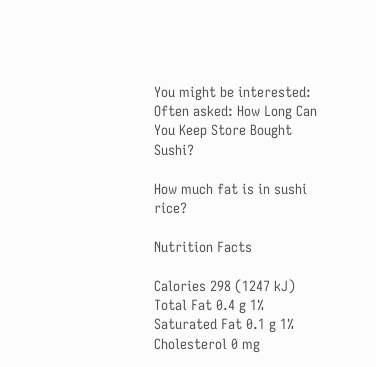You might be interested:  Often asked: How Long Can You Keep Store Bought Sushi?

How much fat is in sushi rice?

Nutrition Facts

Calories 298 (1247 kJ)
Total Fat 0.4 g 1%
Saturated Fat 0.1 g 1%
Cholesterol 0 mg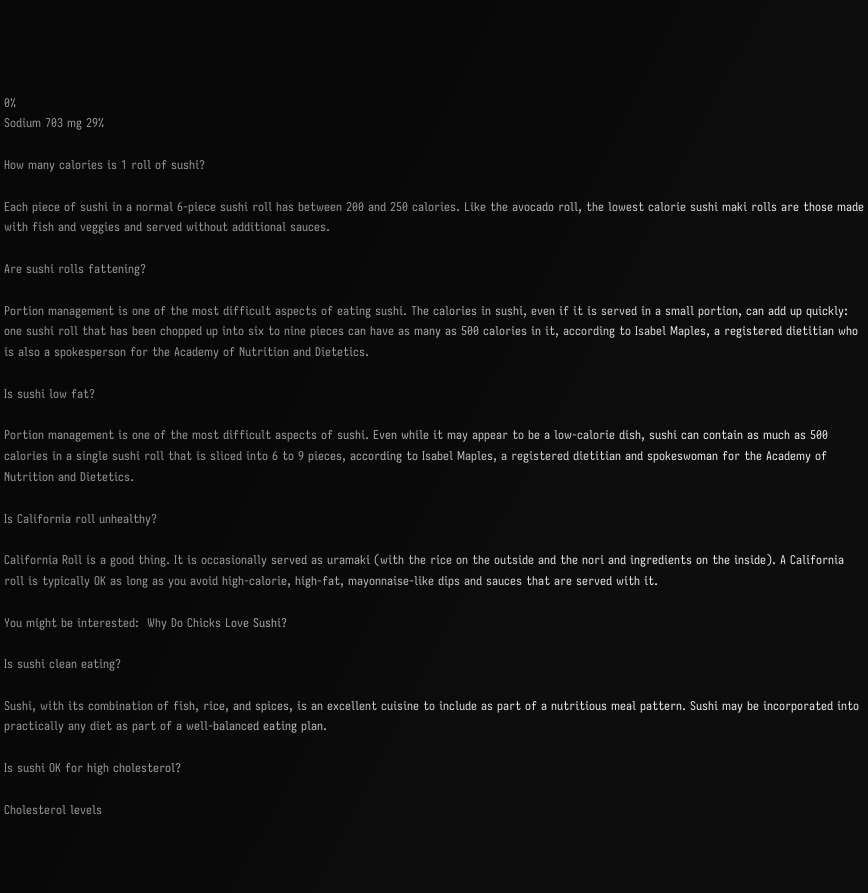0%
Sodium 703 mg 29%

How many calories is 1 roll of sushi?

Each piece of sushi in a normal 6-piece sushi roll has between 200 and 250 calories. Like the avocado roll, the lowest calorie sushi maki rolls are those made with fish and veggies and served without additional sauces.

Are sushi rolls fattening?

Portion management is one of the most difficult aspects of eating sushi. The calories in sushi, even if it is served in a small portion, can add up quickly: one sushi roll that has been chopped up into six to nine pieces can have as many as 500 calories in it, according to Isabel Maples, a registered dietitian who is also a spokesperson for the Academy of Nutrition and Dietetics.

Is sushi low fat?

Portion management is one of the most difficult aspects of sushi. Even while it may appear to be a low-calorie dish, sushi can contain as much as 500 calories in a single sushi roll that is sliced into 6 to 9 pieces, according to Isabel Maples, a registered dietitian and spokeswoman for the Academy of Nutrition and Dietetics.

Is California roll unhealthy?

California Roll is a good thing. It is occasionally served as uramaki (with the rice on the outside and the nori and ingredients on the inside). A California roll is typically OK as long as you avoid high-calorie, high-fat, mayonnaise-like dips and sauces that are served with it.

You might be interested:  Why Do Chicks Love Sushi?

Is sushi clean eating?

Sushi, with its combination of fish, rice, and spices, is an excellent cuisine to include as part of a nutritious meal pattern. Sushi may be incorporated into practically any diet as part of a well-balanced eating plan.

Is sushi OK for high cholesterol?

Cholesterol levels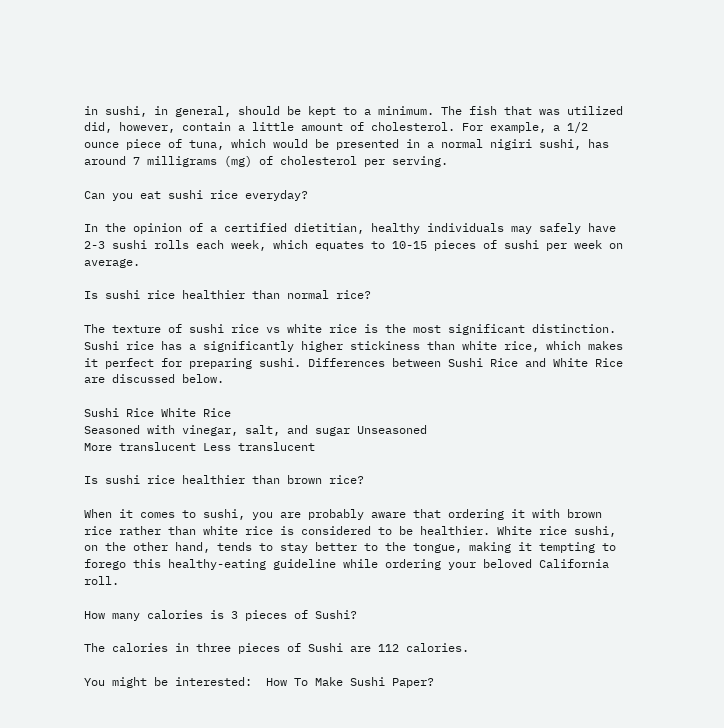in sushi, in general, should be kept to a minimum. The fish that was utilized did, however, contain a little amount of cholesterol. For example, a 1/2 ounce piece of tuna, which would be presented in a normal nigiri sushi, has around 7 milligrams (mg) of cholesterol per serving.

Can you eat sushi rice everyday?

In the opinion of a certified dietitian, healthy individuals may safely have 2-3 sushi rolls each week, which equates to 10-15 pieces of sushi per week on average.

Is sushi rice healthier than normal rice?

The texture of sushi rice vs white rice is the most significant distinction. Sushi rice has a significantly higher stickiness than white rice, which makes it perfect for preparing sushi. Differences between Sushi Rice and White Rice are discussed below.

Sushi Rice White Rice
Seasoned with vinegar, salt, and sugar Unseasoned
More translucent Less translucent

Is sushi rice healthier than brown rice?

When it comes to sushi, you are probably aware that ordering it with brown rice rather than white rice is considered to be healthier. White rice sushi, on the other hand, tends to stay better to the tongue, making it tempting to forego this healthy-eating guideline while ordering your beloved California roll.

How many calories is 3 pieces of Sushi?

The calories in three pieces of Sushi are 112 calories.

You might be interested:  How To Make Sushi Paper?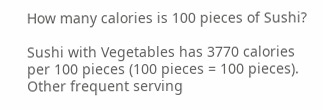How many calories is 100 pieces of Sushi?

Sushi with Vegetables has 3770 calories per 100 pieces (100 pieces = 100 pieces). Other frequent serving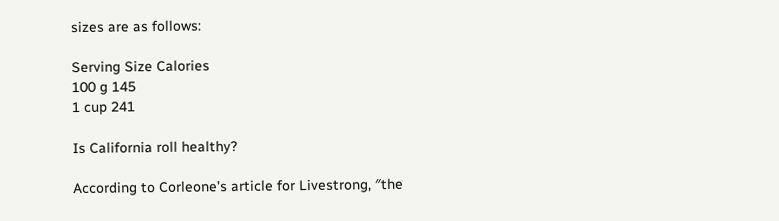sizes are as follows:

Serving Size Calories
100 g 145
1 cup 241

Is California roll healthy?

According to Corleone’s article for Livestrong, ″the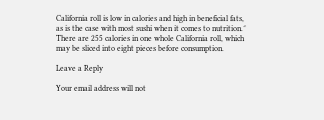California roll is low in calories and high in beneficial fats, as is the case with most sushi when it comes to nutrition.″ There are 255 calories in one whole California roll, which may be sliced into eight pieces before consumption.

Leave a Reply

Your email address will not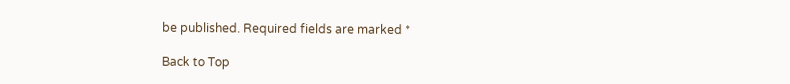be published. Required fields are marked *

Back to Top